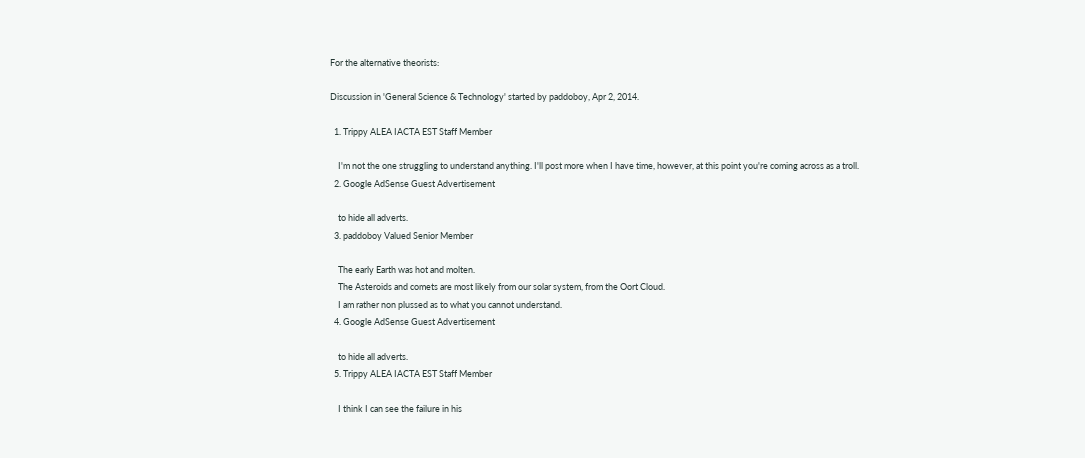For the alternative theorists:

Discussion in 'General Science & Technology' started by paddoboy, Apr 2, 2014.

  1. Trippy ALEA IACTA EST Staff Member

    I'm not the one struggling to understand anything. I'll post more when I have time, however, at this point you're coming across as a troll.
  2. Google AdSense Guest Advertisement

    to hide all adverts.
  3. paddoboy Valued Senior Member

    The early Earth was hot and molten.
    The Asteroids and comets are most likely from our solar system, from the Oort Cloud.
    I am rather non plussed as to what you cannot understand.
  4. Google AdSense Guest Advertisement

    to hide all adverts.
  5. Trippy ALEA IACTA EST Staff Member

    I think I can see the failure in his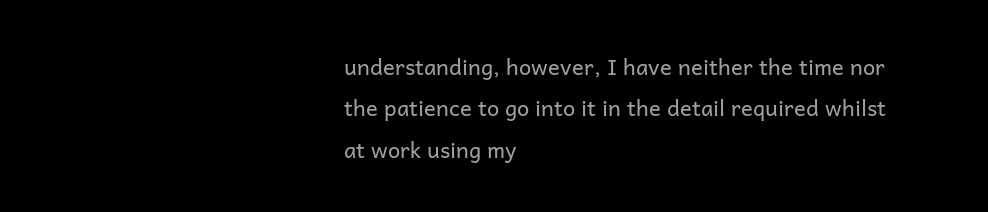understanding, however, I have neither the time nor the patience to go into it in the detail required whilst at work using my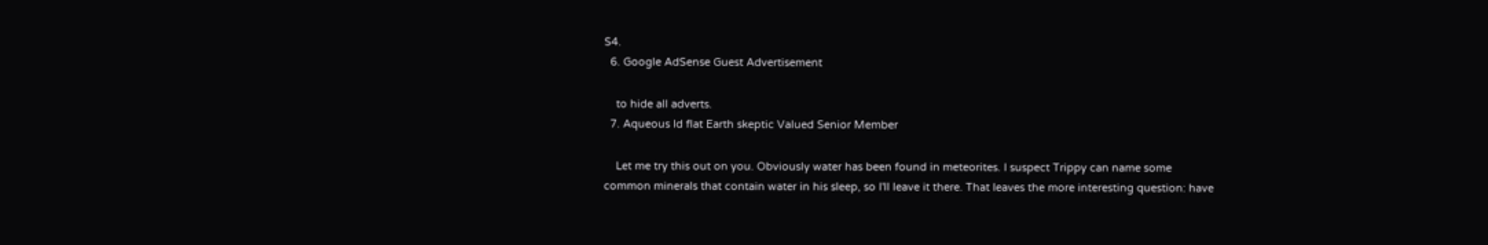S4.
  6. Google AdSense Guest Advertisement

    to hide all adverts.
  7. Aqueous Id flat Earth skeptic Valued Senior Member

    Let me try this out on you. Obviously water has been found in meteorites. I suspect Trippy can name some common minerals that contain water in his sleep, so I'll leave it there. That leaves the more interesting question: have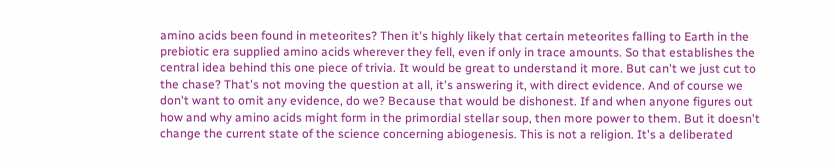amino acids been found in meteorites? Then it's highly likely that certain meteorites falling to Earth in the prebiotic era supplied amino acids wherever they fell, even if only in trace amounts. So that establishes the central idea behind this one piece of trivia. It would be great to understand it more. But can't we just cut to the chase? That's not moving the question at all, it's answering it, with direct evidence. And of course we don't want to omit any evidence, do we? Because that would be dishonest. If and when anyone figures out how and why amino acids might form in the primordial stellar soup, then more power to them. But it doesn't change the current state of the science concerning abiogenesis. This is not a religion. It's a deliberated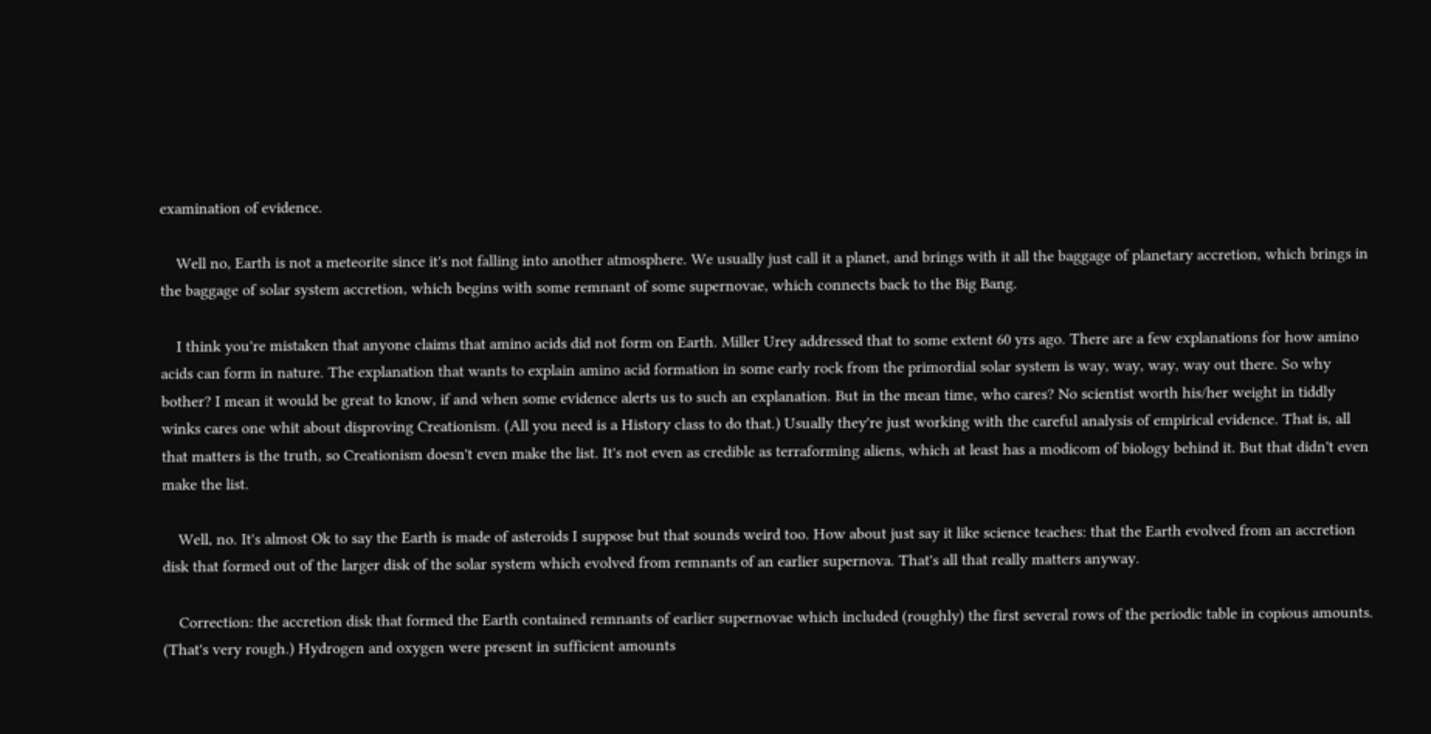examination of evidence.

    Well no, Earth is not a meteorite since it's not falling into another atmosphere. We usually just call it a planet, and brings with it all the baggage of planetary accretion, which brings in the baggage of solar system accretion, which begins with some remnant of some supernovae, which connects back to the Big Bang.

    I think you're mistaken that anyone claims that amino acids did not form on Earth. Miller Urey addressed that to some extent 60 yrs ago. There are a few explanations for how amino acids can form in nature. The explanation that wants to explain amino acid formation in some early rock from the primordial solar system is way, way, way, way out there. So why bother? I mean it would be great to know, if and when some evidence alerts us to such an explanation. But in the mean time, who cares? No scientist worth his/her weight in tiddly winks cares one whit about disproving Creationism. (All you need is a History class to do that.) Usually they're just working with the careful analysis of empirical evidence. That is, all that matters is the truth, so Creationism doesn't even make the list. It's not even as credible as terraforming aliens, which at least has a modicom of biology behind it. But that didn't even make the list.

    Well, no. It's almost Ok to say the Earth is made of asteroids I suppose but that sounds weird too. How about just say it like science teaches: that the Earth evolved from an accretion disk that formed out of the larger disk of the solar system which evolved from remnants of an earlier supernova. That's all that really matters anyway.

    Correction: the accretion disk that formed the Earth contained remnants of earlier supernovae which included (roughly) the first several rows of the periodic table in copious amounts. (That's very rough.) Hydrogen and oxygen were present in sufficient amounts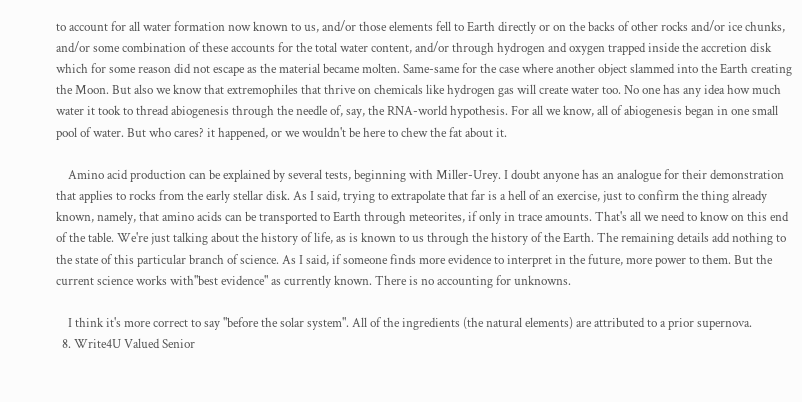to account for all water formation now known to us, and/or those elements fell to Earth directly or on the backs of other rocks and/or ice chunks, and/or some combination of these accounts for the total water content, and/or through hydrogen and oxygen trapped inside the accretion disk which for some reason did not escape as the material became molten. Same-same for the case where another object slammed into the Earth creating the Moon. But also we know that extremophiles that thrive on chemicals like hydrogen gas will create water too. No one has any idea how much water it took to thread abiogenesis through the needle of, say, the RNA-world hypothesis. For all we know, all of abiogenesis began in one small pool of water. But who cares? it happened, or we wouldn't be here to chew the fat about it.

    Amino acid production can be explained by several tests, beginning with Miller-Urey. I doubt anyone has an analogue for their demonstration that applies to rocks from the early stellar disk. As I said, trying to extrapolate that far is a hell of an exercise, just to confirm the thing already known, namely, that amino acids can be transported to Earth through meteorites, if only in trace amounts. That's all we need to know on this end of the table. We're just talking about the history of life, as is known to us through the history of the Earth. The remaining details add nothing to the state of this particular branch of science. As I said, if someone finds more evidence to interpret in the future, more power to them. But the current science works with"best evidence" as currently known. There is no accounting for unknowns.

    I think it's more correct to say "before the solar system". All of the ingredients (the natural elements) are attributed to a prior supernova.
  8. Write4U Valued Senior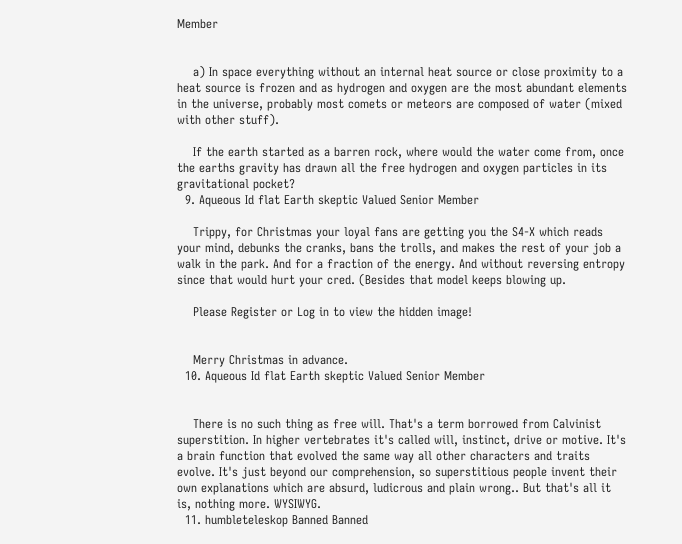Member


    a) In space everything without an internal heat source or close proximity to a heat source is frozen and as hydrogen and oxygen are the most abundant elements in the universe, probably most comets or meteors are composed of water (mixed with other stuff).

    If the earth started as a barren rock, where would the water come from, once the earths gravity has drawn all the free hydrogen and oxygen particles in its gravitational pocket?
  9. Aqueous Id flat Earth skeptic Valued Senior Member

    Trippy, for Christmas your loyal fans are getting you the S4-X which reads your mind, debunks the cranks, bans the trolls, and makes the rest of your job a walk in the park. And for a fraction of the energy. And without reversing entropy since that would hurt your cred. (Besides that model keeps blowing up.

    Please Register or Log in to view the hidden image!


    Merry Christmas in advance.
  10. Aqueous Id flat Earth skeptic Valued Senior Member


    There is no such thing as free will. That's a term borrowed from Calvinist superstition. In higher vertebrates it's called will, instinct, drive or motive. It's a brain function that evolved the same way all other characters and traits evolve. It's just beyond our comprehension, so superstitious people invent their own explanations which are absurd, ludicrous and plain wrong.. But that's all it is, nothing more. WYSIWYG.
  11. humbleteleskop Banned Banned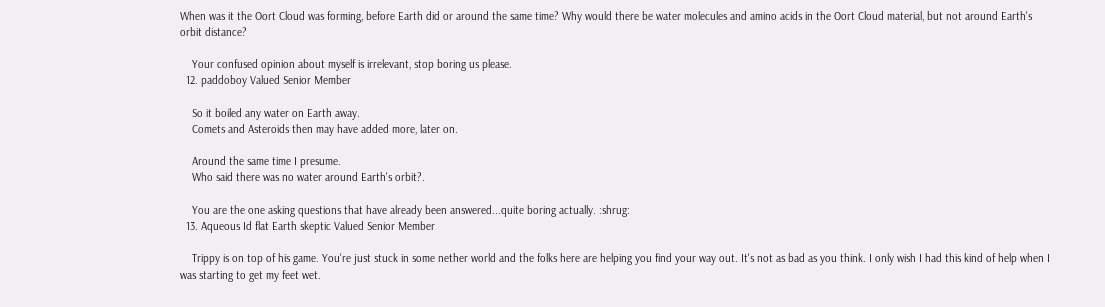When was it the Oort Cloud was forming, before Earth did or around the same time? Why would there be water molecules and amino acids in the Oort Cloud material, but not around Earth's orbit distance?

    Your confused opinion about myself is irrelevant, stop boring us please.
  12. paddoboy Valued Senior Member

    So it boiled any water on Earth away.
    Comets and Asteroids then may have added more, later on.

    Around the same time I presume.
    Who said there was no water around Earth's orbit?.

    You are the one asking questions that have already been answered...quite boring actually. :shrug:
  13. Aqueous Id flat Earth skeptic Valued Senior Member

    Trippy is on top of his game. You're just stuck in some nether world and the folks here are helping you find your way out. It's not as bad as you think. I only wish I had this kind of help when I was starting to get my feet wet.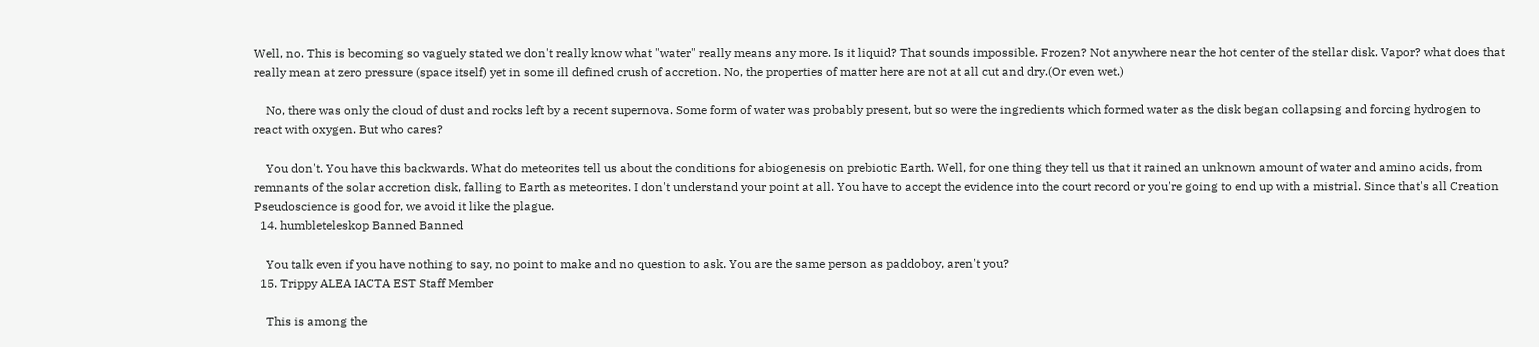Well, no. This is becoming so vaguely stated we don't really know what "water" really means any more. Is it liquid? That sounds impossible. Frozen? Not anywhere near the hot center of the stellar disk. Vapor? what does that really mean at zero pressure (space itself) yet in some ill defined crush of accretion. No, the properties of matter here are not at all cut and dry.(Or even wet.)

    No, there was only the cloud of dust and rocks left by a recent supernova. Some form of water was probably present, but so were the ingredients which formed water as the disk began collapsing and forcing hydrogen to react with oxygen. But who cares?

    You don't. You have this backwards. What do meteorites tell us about the conditions for abiogenesis on prebiotic Earth. Well, for one thing they tell us that it rained an unknown amount of water and amino acids, from remnants of the solar accretion disk, falling to Earth as meteorites. I don't understand your point at all. You have to accept the evidence into the court record or you're going to end up with a mistrial. Since that's all Creation Pseudoscience is good for, we avoid it like the plague.
  14. humbleteleskop Banned Banned

    You talk even if you have nothing to say, no point to make and no question to ask. You are the same person as paddoboy, aren't you?
  15. Trippy ALEA IACTA EST Staff Member

    This is among the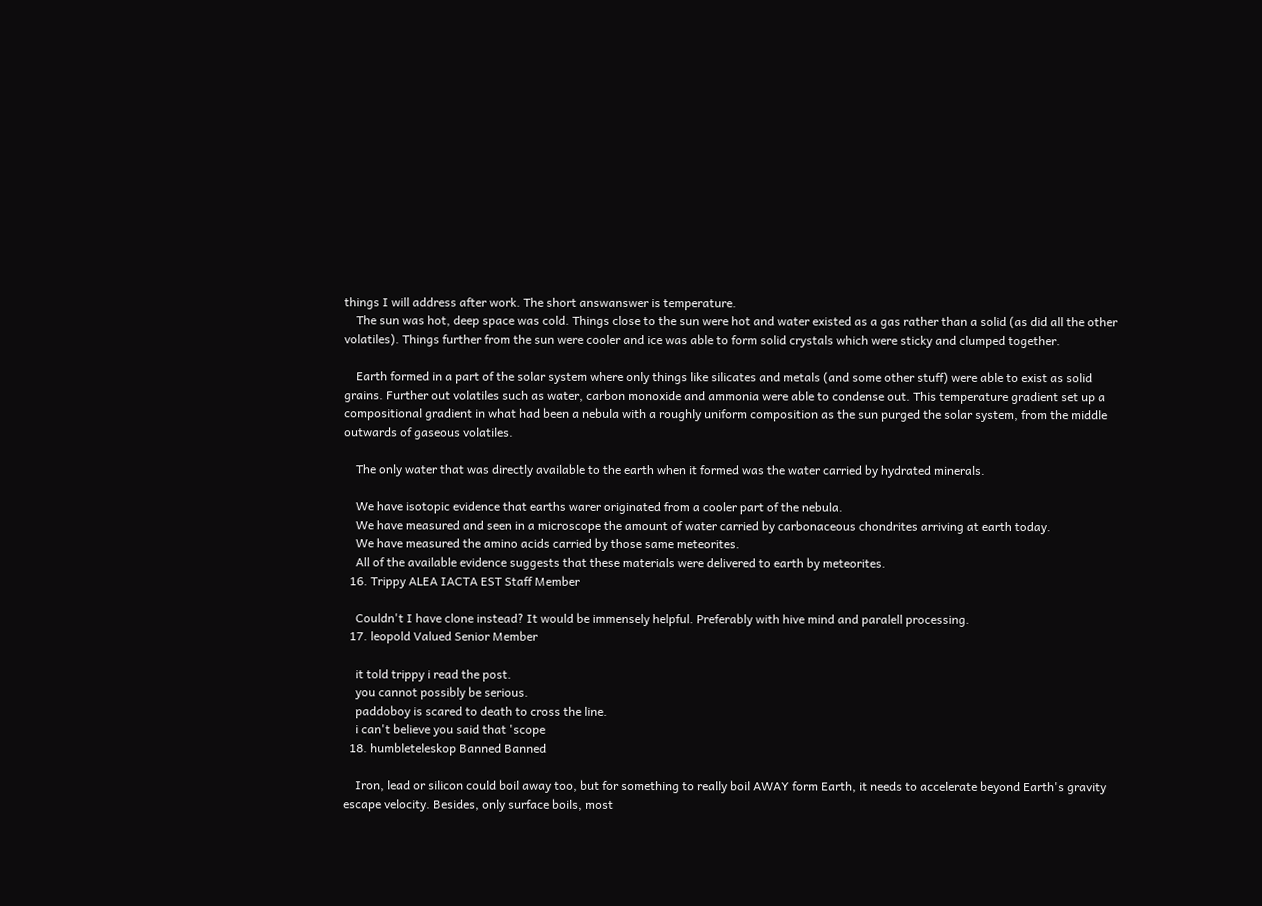things I will address after work. The short answanswer is temperature.
    The sun was hot, deep space was cold. Things close to the sun were hot and water existed as a gas rather than a solid (as did all the other volatiles). Things further from the sun were cooler and ice was able to form solid crystals which were sticky and clumped together.

    Earth formed in a part of the solar system where only things like silicates and metals (and some other stuff) were able to exist as solid grains. Further out volatiles such as water, carbon monoxide and ammonia were able to condense out. This temperature gradient set up a compositional gradient in what had been a nebula with a roughly uniform composition as the sun purged the solar system, from the middle outwards of gaseous volatiles.

    The only water that was directly available to the earth when it formed was the water carried by hydrated minerals.

    We have isotopic evidence that earths warer originated from a cooler part of the nebula.
    We have measured and seen in a microscope the amount of water carried by carbonaceous chondrites arriving at earth today.
    We have measured the amino acids carried by those same meteorites.
    All of the available evidence suggests that these materials were delivered to earth by meteorites.
  16. Trippy ALEA IACTA EST Staff Member

    Couldn't I have clone instead? It would be immensely helpful. Preferably with hive mind and paralell processing.
  17. leopold Valued Senior Member

    it told trippy i read the post.
    you cannot possibly be serious.
    paddoboy is scared to death to cross the line.
    i can't believe you said that 'scope
  18. humbleteleskop Banned Banned

    Iron, lead or silicon could boil away too, but for something to really boil AWAY form Earth, it needs to accelerate beyond Earth's gravity escape velocity. Besides, only surface boils, most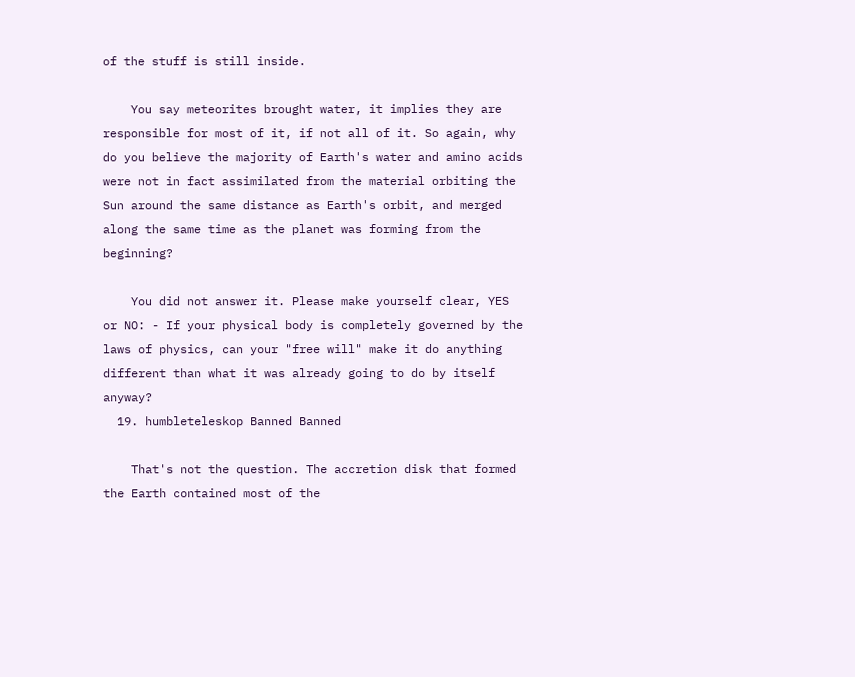of the stuff is still inside.

    You say meteorites brought water, it implies they are responsible for most of it, if not all of it. So again, why do you believe the majority of Earth's water and amino acids were not in fact assimilated from the material orbiting the Sun around the same distance as Earth's orbit, and merged along the same time as the planet was forming from the beginning?

    You did not answer it. Please make yourself clear, YES or NO: - If your physical body is completely governed by the laws of physics, can your "free will" make it do anything different than what it was already going to do by itself anyway?
  19. humbleteleskop Banned Banned

    That's not the question. The accretion disk that formed the Earth contained most of the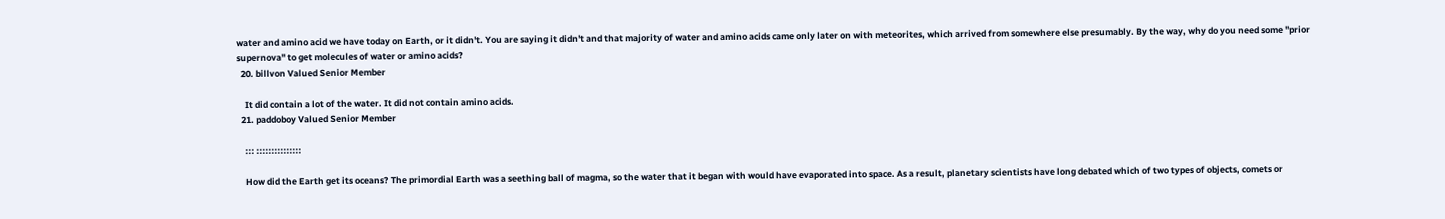water and amino acid we have today on Earth, or it didn't. You are saying it didn't and that majority of water and amino acids came only later on with meteorites, which arrived from somewhere else presumably. By the way, why do you need some "prior supernova" to get molecules of water or amino acids?
  20. billvon Valued Senior Member

    It did contain a lot of the water. It did not contain amino acids.
  21. paddoboy Valued Senior Member

    ::: :::::::::::::::

    How did the Earth get its oceans? The primordial Earth was a seething ball of magma, so the water that it began with would have evaporated into space. As a result, planetary scientists have long debated which of two types of objects, comets or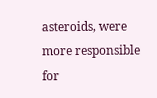asteroids, were more responsible for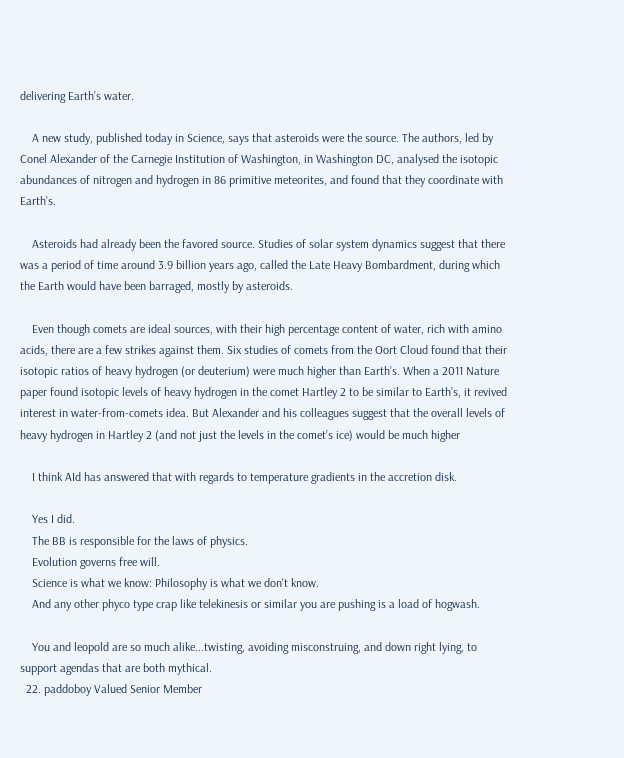delivering Earth’s water.

    A new study, published today in Science, says that asteroids were the source. The authors, led by Conel Alexander of the Carnegie Institution of Washington, in Washington DC, analysed the isotopic abundances of nitrogen and hydrogen in 86 primitive meteorites, and found that they coordinate with Earth’s.

    Asteroids had already been the favored source. Studies of solar system dynamics suggest that there was a period of time around 3.9 billion years ago, called the Late Heavy Bombardment, during which the Earth would have been barraged, mostly by asteroids.

    Even though comets are ideal sources, with their high percentage content of water, rich with amino acids, there are a few strikes against them. Six studies of comets from the Oort Cloud found that their isotopic ratios of heavy hydrogen (or deuterium) were much higher than Earth’s. When a 2011 Nature paper found isotopic levels of heavy hydrogen in the comet Hartley 2 to be similar to Earth’s, it revived interest in water-from-comets idea. But Alexander and his colleagues suggest that the overall levels of heavy hydrogen in Hartley 2 (and not just the levels in the comet’s ice) would be much higher

    I think AId has answered that with regards to temperature gradients in the accretion disk.

    Yes I did.
    The BB is responsible for the laws of physics.
    Evolution governs free will.
    Science is what we know: Philosophy is what we don't know.
    And any other phyco type crap like telekinesis or similar you are pushing is a load of hogwash.

    You and leopold are so much alike...twisting, avoiding misconstruing, and down right lying, to support agendas that are both mythical.
  22. paddoboy Valued Senior Member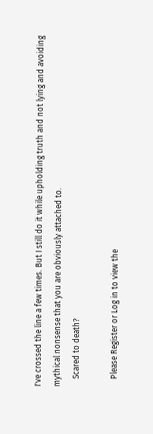I've crossed the line a few times. But I still do it while upholding truth and not lying and avoiding mythical nonsense that you are obviously attached to.
    Scared to death?

    Please Register or Log in to view the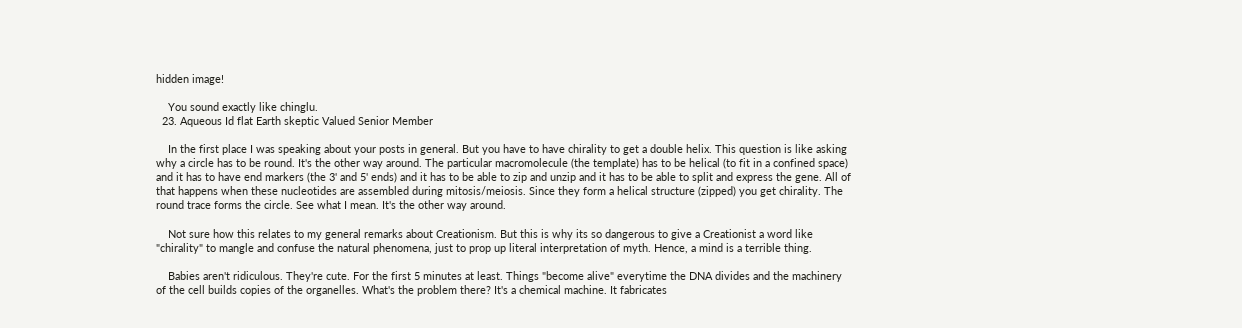hidden image!

    You sound exactly like chinglu.
  23. Aqueous Id flat Earth skeptic Valued Senior Member

    In the first place I was speaking about your posts in general. But you have to have chirality to get a double helix. This question is like asking why a circle has to be round. It's the other way around. The particular macromolecule (the template) has to be helical (to fit in a confined space) and it has to have end markers (the 3' and 5' ends) and it has to be able to zip and unzip and it has to be able to split and express the gene. All of that happens when these nucleotides are assembled during mitosis/meiosis. Since they form a helical structure (zipped) you get chirality. The round trace forms the circle. See what I mean. It's the other way around.

    Not sure how this relates to my general remarks about Creationism. But this is why its so dangerous to give a Creationist a word like "chirality" to mangle and confuse the natural phenomena, just to prop up literal interpretation of myth. Hence, a mind is a terrible thing.

    Babies aren't ridiculous. They're cute. For the first 5 minutes at least. Things "become alive" everytime the DNA divides and the machinery of the cell builds copies of the organelles. What's the problem there? It's a chemical machine. It fabricates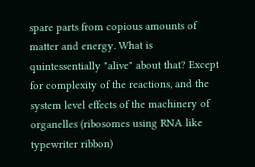spare parts from copious amounts of matter and energy. What is quintessentially "alive" about that? Except for complexity of the reactions, and the system level effects of the machinery of organelles (ribosomes using RNA like typewriter ribbon)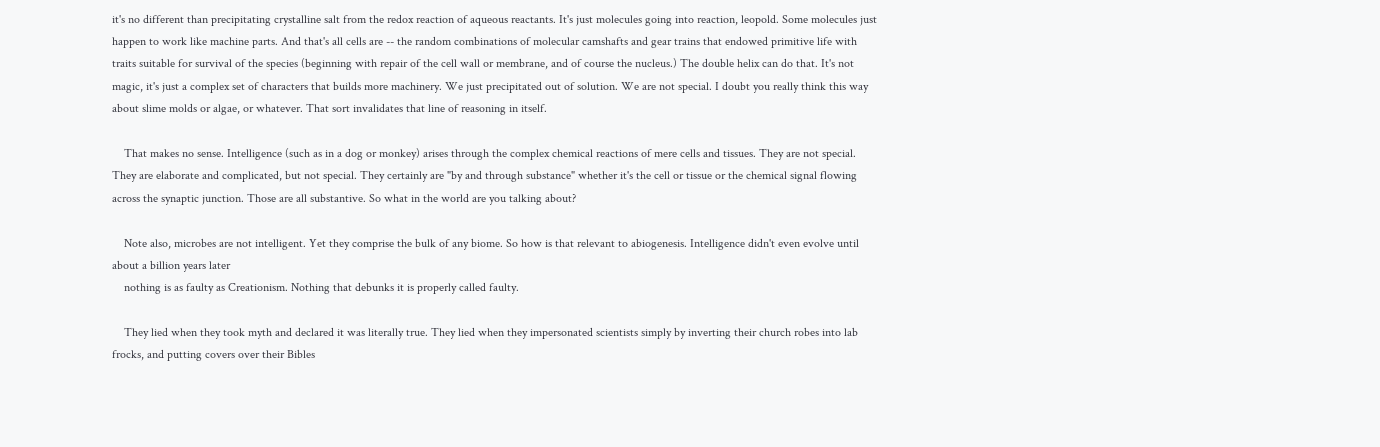it's no different than precipitating crystalline salt from the redox reaction of aqueous reactants. It's just molecules going into reaction, leopold. Some molecules just happen to work like machine parts. And that's all cells are -- the random combinations of molecular camshafts and gear trains that endowed primitive life with traits suitable for survival of the species (beginning with repair of the cell wall or membrane, and of course the nucleus.) The double helix can do that. It's not magic, it's just a complex set of characters that builds more machinery. We just precipitated out of solution. We are not special. I doubt you really think this way about slime molds or algae, or whatever. That sort invalidates that line of reasoning in itself.

    That makes no sense. Intelligence (such as in a dog or monkey) arises through the complex chemical reactions of mere cells and tissues. They are not special. They are elaborate and complicated, but not special. They certainly are "by and through substance" whether it's the cell or tissue or the chemical signal flowing across the synaptic junction. Those are all substantive. So what in the world are you talking about?

    Note also, microbes are not intelligent. Yet they comprise the bulk of any biome. So how is that relevant to abiogenesis. Intelligence didn't even evolve until about a billion years later
    nothing is as faulty as Creationism. Nothing that debunks it is properly called faulty.

    They lied when they took myth and declared it was literally true. They lied when they impersonated scientists simply by inverting their church robes into lab frocks, and putting covers over their Bibles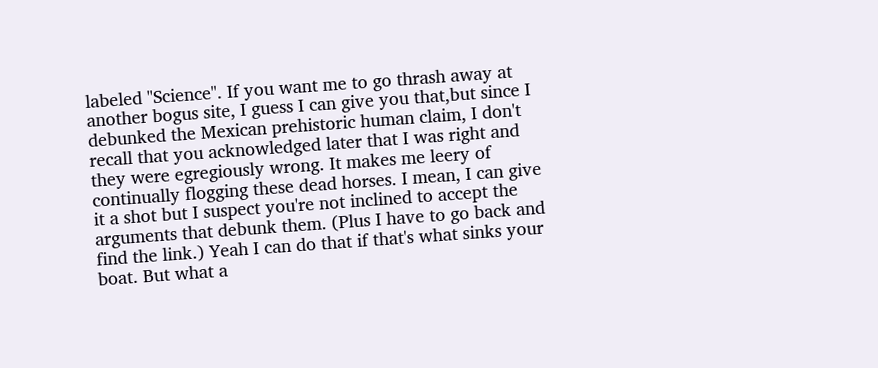labeled "Science". If you want me to go thrash away at another bogus site, I guess I can give you that,but since I debunked the Mexican prehistoric human claim, I don't recall that you acknowledged later that I was right and they were egregiously wrong. It makes me leery of continually flogging these dead horses. I mean, I can give it a shot but I suspect you're not inclined to accept the arguments that debunk them. (Plus I have to go back and find the link.) Yeah I can do that if that's what sinks your boat. But what a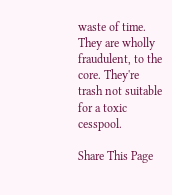waste of time. They are wholly fraudulent, to the core. They're trash not suitable for a toxic cesspool.

Share This Page